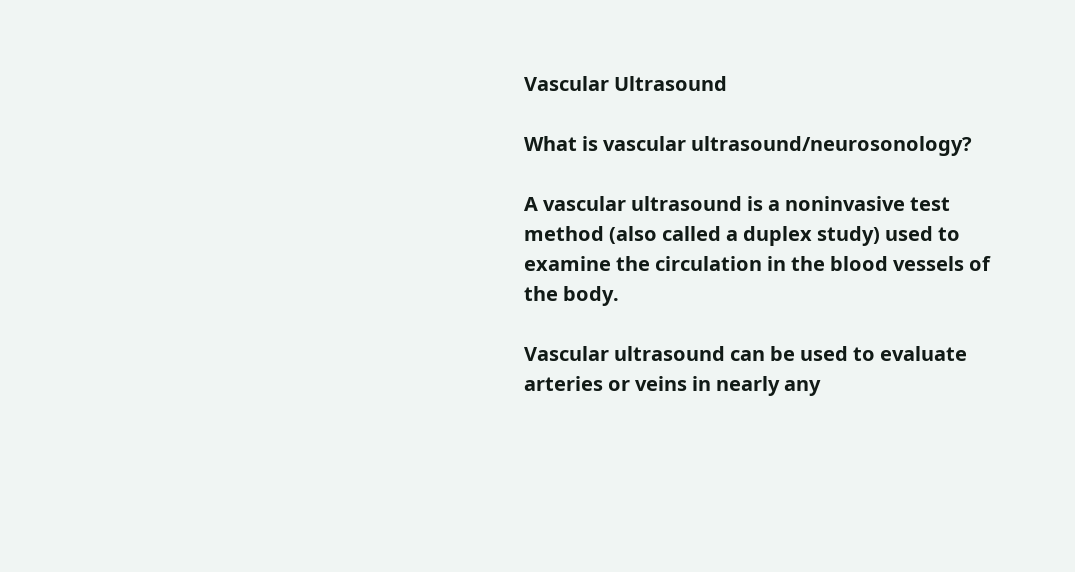Vascular Ultrasound

What is vascular ultrasound/neurosonology?

A vascular ultrasound is a noninvasive test method (also called a duplex study) used to examine the circulation in the blood vessels of the body.

Vascular ultrasound can be used to evaluate arteries or veins in nearly any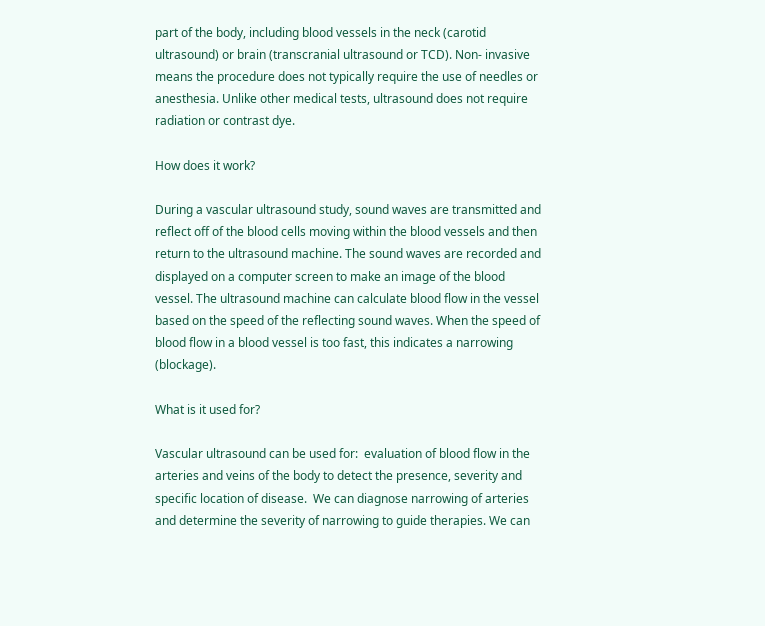part of the body, including blood vessels in the neck (carotid ultrasound) or brain (transcranial ultrasound or TCD). Non- invasive means the procedure does not typically require the use of needles or anesthesia. Unlike other medical tests, ultrasound does not require radiation or contrast dye.

How does it work?

During a vascular ultrasound study, sound waves are transmitted and reflect off of the blood cells moving within the blood vessels and then return to the ultrasound machine. The sound waves are recorded and displayed on a computer screen to make an image of the blood vessel. The ultrasound machine can calculate blood flow in the vessel based on the speed of the reflecting sound waves. When the speed of blood flow in a blood vessel is too fast, this indicates a narrowing (blockage).

What is it used for?

Vascular ultrasound can be used for:  evaluation of blood flow in the arteries and veins of the body to detect the presence, severity and specific location of disease.  We can diagnose narrowing of arteries and determine the severity of narrowing to guide therapies. We can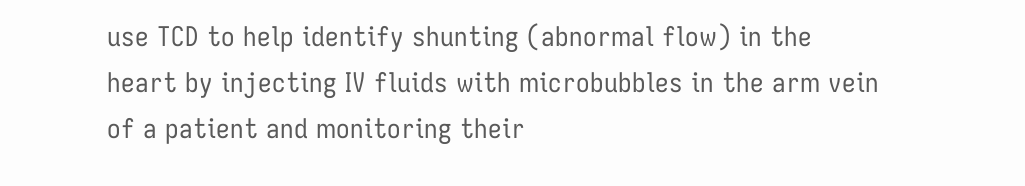use TCD to help identify shunting (abnormal flow) in the heart by injecting IV fluids with microbubbles in the arm vein of a patient and monitoring their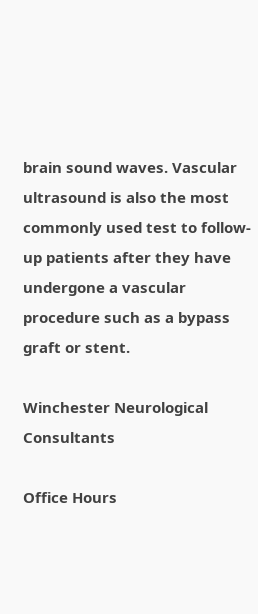brain sound waves. Vascular ultrasound is also the most commonly used test to follow-up patients after they have undergone a vascular procedure such as a bypass graft or stent.

Winchester Neurological Consultants

Office Hours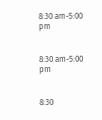8:30 am-5:00 pm


8:30 am-5:00 pm


8:30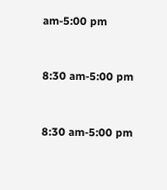am-5:00 pm


8:30 am-5:00 pm


8:30 am-5:00 pm